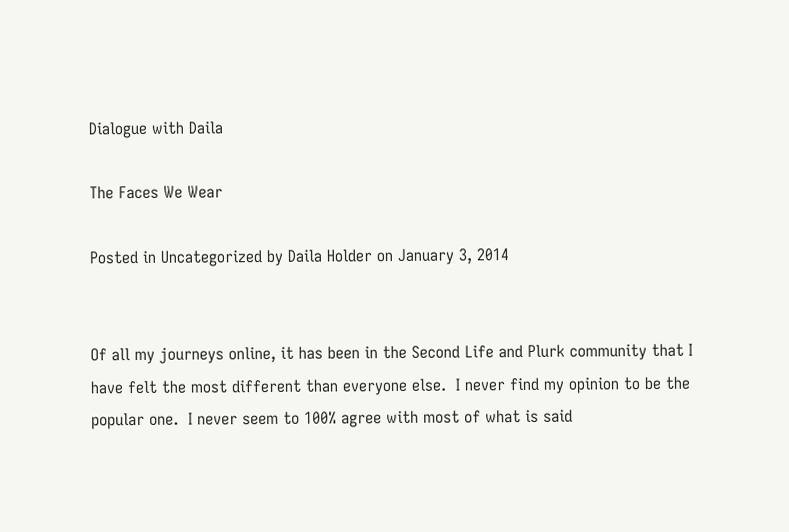Dialogue with Daila

The Faces We Wear

Posted in Uncategorized by Daila Holder on January 3, 2014


Of all my journeys online, it has been in the Second Life and Plurk community that I have felt the most different than everyone else.  I never find my opinion to be the popular one.  I never seem to 100% agree with most of what is said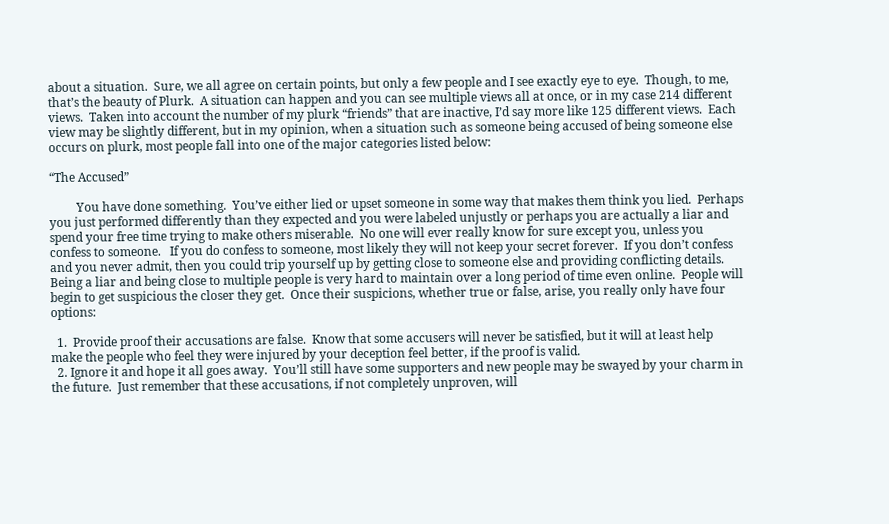about a situation.  Sure, we all agree on certain points, but only a few people and I see exactly eye to eye.  Though, to me, that’s the beauty of Plurk.  A situation can happen and you can see multiple views all at once, or in my case 214 different views.  Taken into account the number of my plurk “friends” that are inactive, I’d say more like 125 different views.  Each view may be slightly different, but in my opinion, when a situation such as someone being accused of being someone else occurs on plurk, most people fall into one of the major categories listed below:

“The Accused”

         You have done something.  You’ve either lied or upset someone in some way that makes them think you lied.  Perhaps you just performed differently than they expected and you were labeled unjustly or perhaps you are actually a liar and spend your free time trying to make others miserable.  No one will ever really know for sure except you, unless you confess to someone.   If you do confess to someone, most likely they will not keep your secret forever.  If you don’t confess and you never admit, then you could trip yourself up by getting close to someone else and providing conflicting details.  Being a liar and being close to multiple people is very hard to maintain over a long period of time even online.  People will begin to get suspicious the closer they get.  Once their suspicions, whether true or false, arise, you really only have four options:

  1.  Provide proof their accusations are false.  Know that some accusers will never be satisfied, but it will at least help make the people who feel they were injured by your deception feel better, if the proof is valid.
  2. Ignore it and hope it all goes away.  You’ll still have some supporters and new people may be swayed by your charm in the future.  Just remember that these accusations, if not completely unproven, will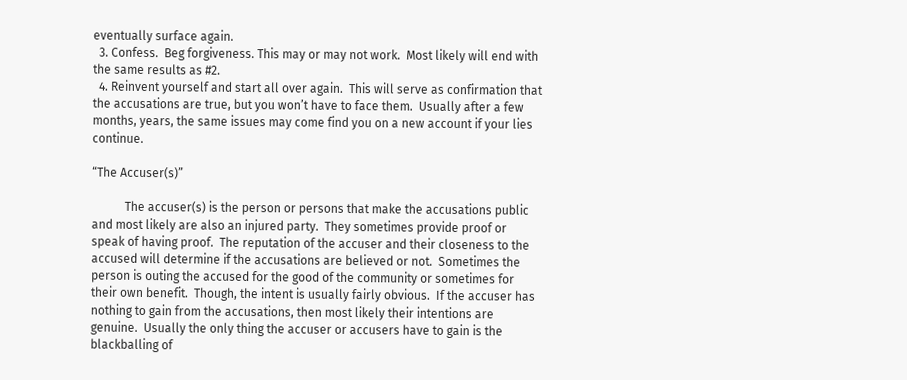eventually surface again.
  3. Confess.  Beg forgiveness. This may or may not work.  Most likely will end with the same results as #2.
  4. Reinvent yourself and start all over again.  This will serve as confirmation that the accusations are true, but you won’t have to face them.  Usually after a few months, years, the same issues may come find you on a new account if your lies continue.

“The Accuser(s)”

           The accuser(s) is the person or persons that make the accusations public and most likely are also an injured party.  They sometimes provide proof or speak of having proof.  The reputation of the accuser and their closeness to the accused will determine if the accusations are believed or not.  Sometimes the person is outing the accused for the good of the community or sometimes for their own benefit.  Though, the intent is usually fairly obvious.  If the accuser has nothing to gain from the accusations, then most likely their intentions are genuine.  Usually the only thing the accuser or accusers have to gain is the blackballing of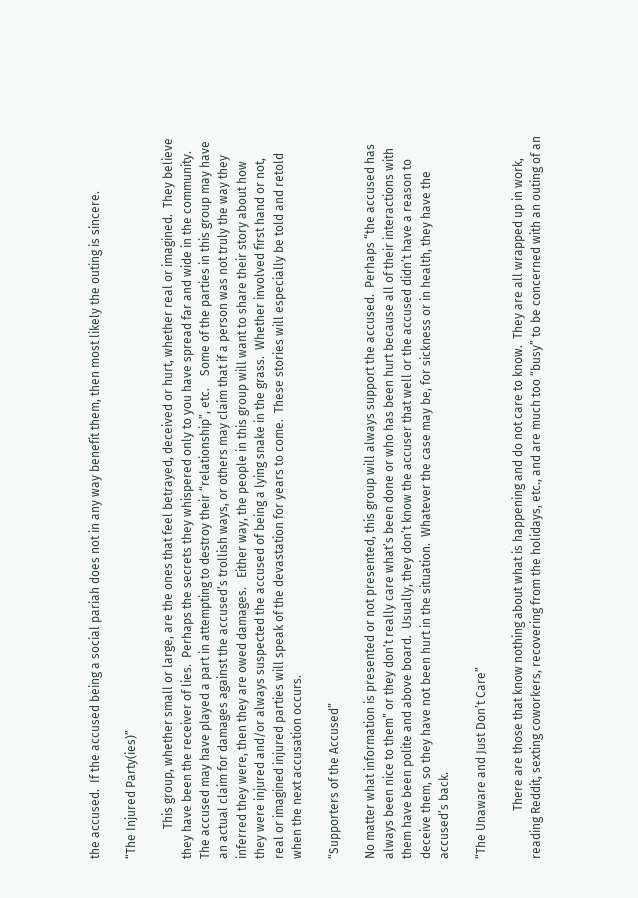the accused.  If the accused being a social pariah does not in any way benefit them, then most likely the outing is sincere.

“The Injured Party(ies)”

          This group, whether small or large, are the ones that feel betrayed, deceived or hurt, whether real or imagined.  They believe they have been the receiver of lies.  Perhaps the secrets they whispered only to you have spread far and wide in the community.  The accused may have played a part in attempting to destroy their “relationship”, etc.    Some of the parties in this group may have an actual claim for damages against the accused’s trollish ways, or others may claim that if a person was not truly the way they inferred they were, then they are owed damages.   Either way, the people in this group will want to share their story about how they were injured and/or always suspected the accused of being a lying snake in the grass.  Whether involved first hand or not, real or imagined injured parties will speak of the devastation for years to come.  These stories will especially be told and retold when the next accusation occurs.

“Supporters of the Accused”

No matter what information is presented or not presented, this group will always support the accused.  Perhaps “the accused has always been nice to them” or they don’t really care what’s been done or who has been hurt because all of their interactions with them have been polite and above board.  Usually, they don’t know the accuser that well or the accused didn’t have a reason to deceive them, so they have not been hurt in the situation.  Whatever the case may be, for sickness or in health, they have the accused’s back.

“The Unaware and Just Don’t Care”

                There are those that know nothing about what is happening and do not care to know.  They are all wrapped up in work, reading Reddit, sexting coworkers, recovering from the holidays, etc., and are much too “busy” to be concerned with an outing of an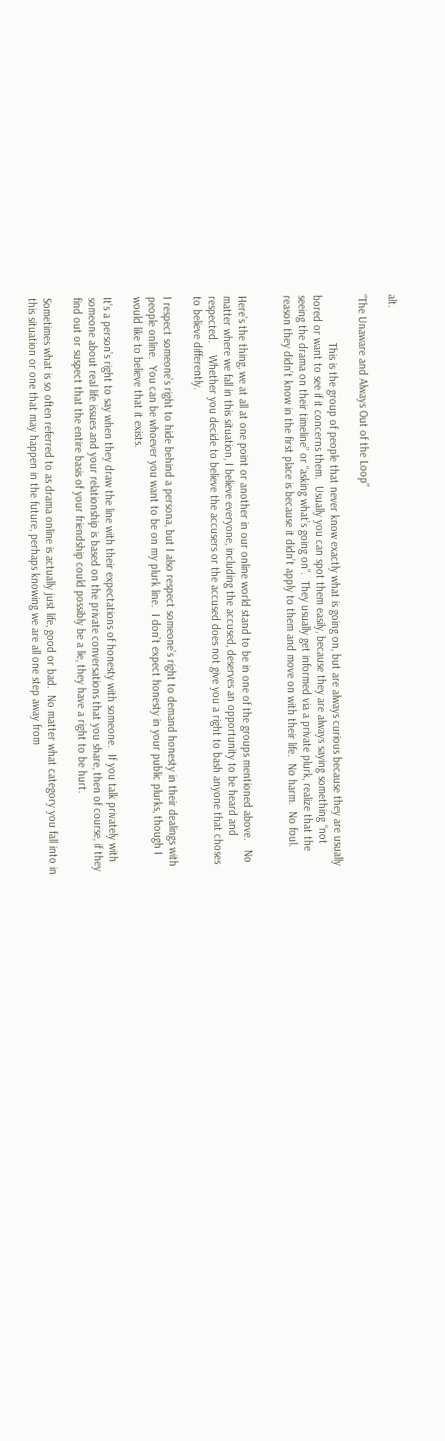alt.

“The Unaware and Always Out of the Loop”

                This is the group of people that never know exactly what is going on, but are always curious because they are usually bored or want to see if it concerns them.  Usually you can spot them easily, because they are always saying something “not seeing the drama on their timeline” or “asking what’s going on”.  They usually get informed via a private plurk, realize that the reason they didn’t know in the first place is because it didn’t apply to them and move on with their life.  No harm.  No foul.


Here’s the thing, we at all at one point or another in our online world stand to be in one of the groups mentioned above.   No matter where we fall in this situation, I believe everyone, including the accused, deserves an opportunity to be heard and respected.    Whether you decide to believe the accusers or the accused does not give you a right to bash anyone that choses to believe differently.

I respect someone’s right to hide behind a persona, but I also respect someone’s right to demand honesty in their dealings with people online.  You can be whoever you want to be on my plurk line.  I don’t expect honesty in your public plurks, though I would like to believe that it exists.

It’s a person’s right to say when they draw the line with their expectations of honesty with someone.  If you talk privately with someone about real life issues and your relationship is based on the private conversations that you share, then of course, if they find out or suspect that the entire basis of your friendship could possibly be a lie, they have a right to be hurt.

Sometimes what is so often referred to as drama online is actually just life, good or bad.  No matter what category you fall into in this situation or one that may happen in the future, perhaps knowing we are all one step away from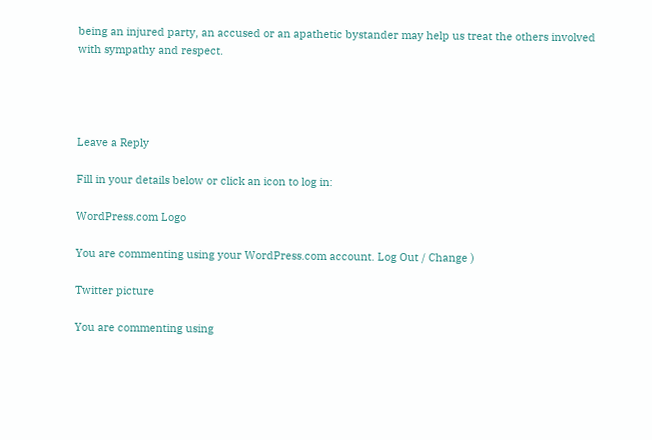being an injured party, an accused or an apathetic bystander may help us treat the others involved with sympathy and respect.




Leave a Reply

Fill in your details below or click an icon to log in:

WordPress.com Logo

You are commenting using your WordPress.com account. Log Out / Change )

Twitter picture

You are commenting using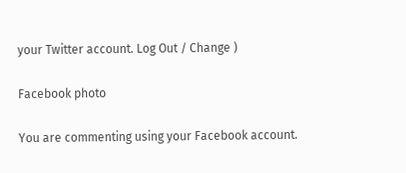your Twitter account. Log Out / Change )

Facebook photo

You are commenting using your Facebook account.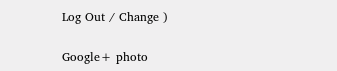Log Out / Change )

Google+ photo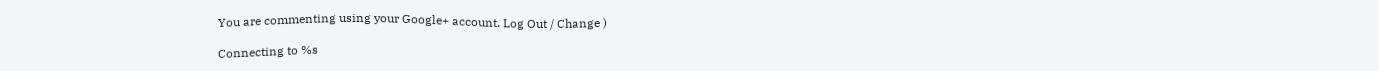You are commenting using your Google+ account. Log Out / Change )

Connecting to %s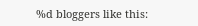%d bloggers like this: